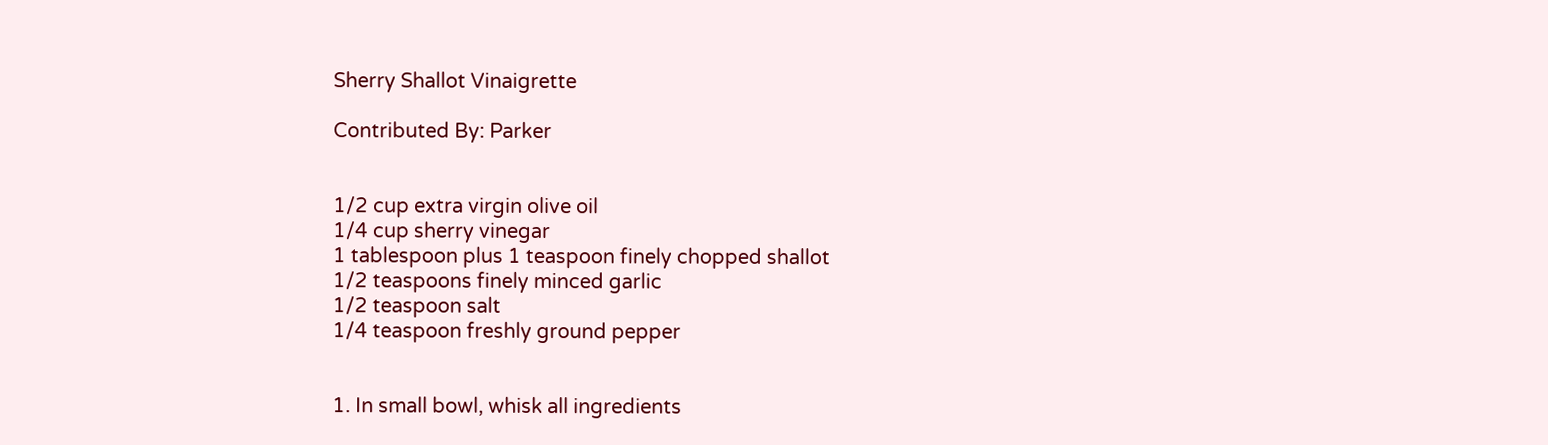Sherry Shallot Vinaigrette

Contributed By: Parker


1/2 cup extra virgin olive oil
1/4 cup sherry vinegar
1 tablespoon plus 1 teaspoon finely chopped shallot
1/2 teaspoons finely minced garlic
1/2 teaspoon salt
1/4 teaspoon freshly ground pepper


1. In small bowl, whisk all ingredients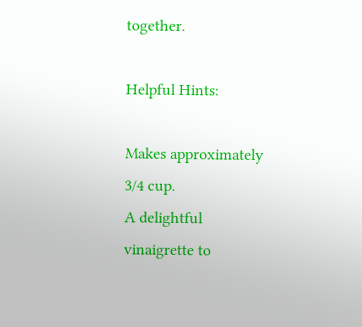together.

Helpful Hints:

Makes approximately 3/4 cup.
A delightful vinaigrette to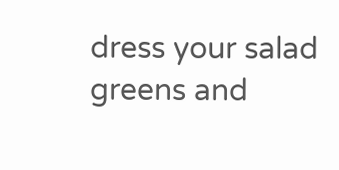dress your salad greens and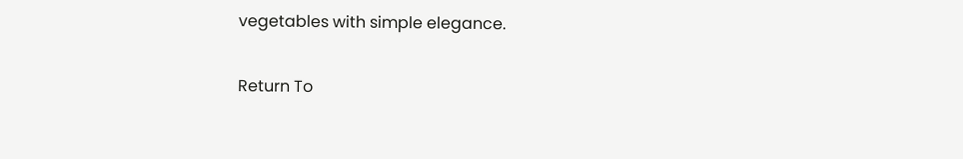vegetables with simple elegance.

Return To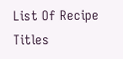List Of Recipe Titles